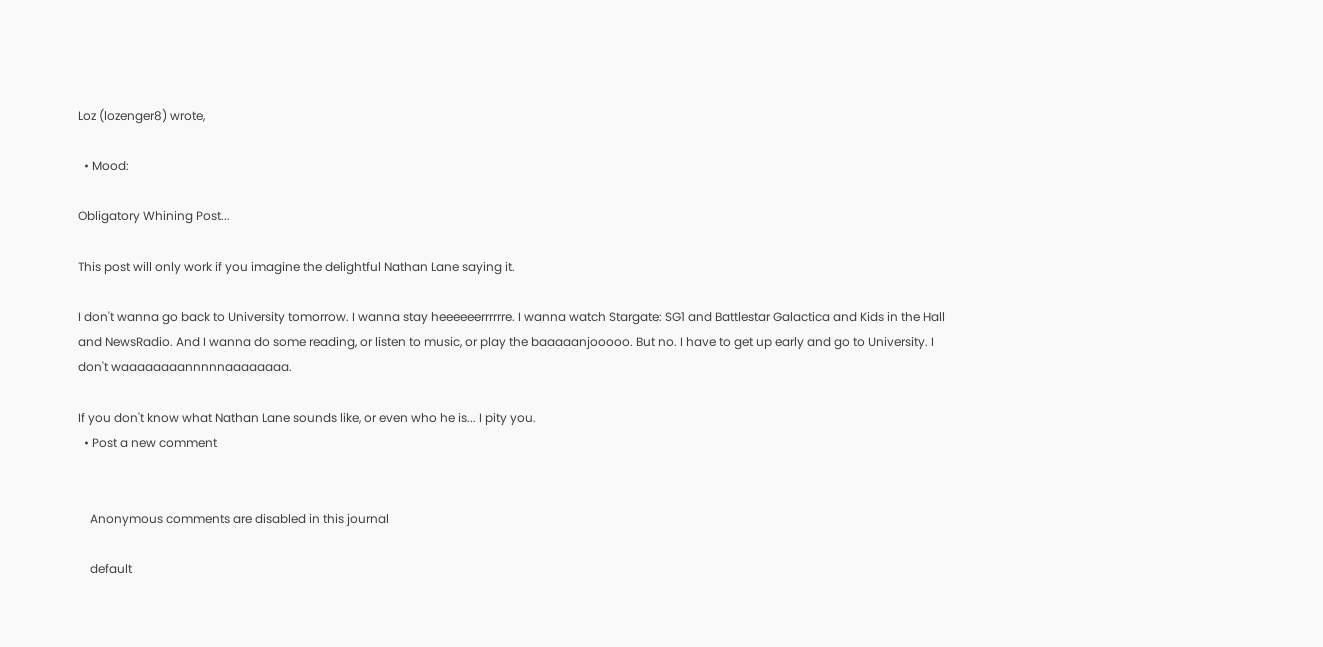Loz (lozenger8) wrote,

  • Mood:

Obligatory Whining Post...

This post will only work if you imagine the delightful Nathan Lane saying it.

I don't wanna go back to University tomorrow. I wanna stay heeeeeerrrrrre. I wanna watch Stargate: SG1 and Battlestar Galactica and Kids in the Hall and NewsRadio. And I wanna do some reading, or listen to music, or play the baaaaanjooooo. But no. I have to get up early and go to University. I don't waaaaaaaannnnnaaaaaaaa.

If you don't know what Nathan Lane sounds like, or even who he is... I pity you.
  • Post a new comment


    Anonymous comments are disabled in this journal

    default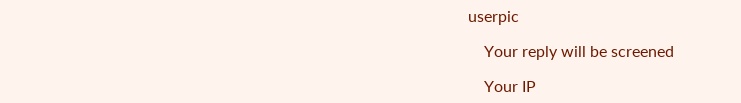userpic

    Your reply will be screened

    Your IP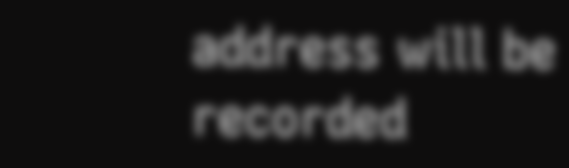address will be recorded